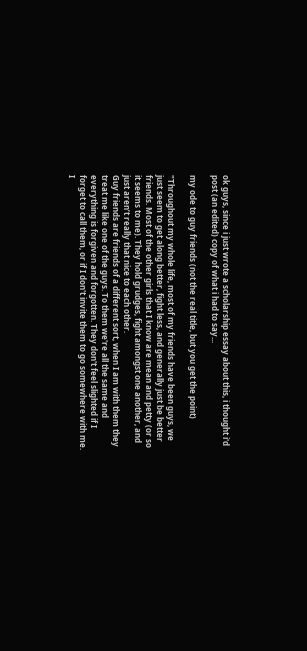ok guys, since i just wrote a scholarship essay about this, i thought i'd post (an edited) copy of what i had to say...

my ode to guy friends (not the real title, but you get the point)

"Throughout my whole life, most of my friends have been guys, we just seem to get along better, fight less, and generally just be better friends. Most of the other girls that I know are mean and petty (or so it seems to me). They hold grudges, fight amongst one another, and just aren’t really that nice to each other.
Guy friends are friends of a different sort, when I am with them they treat me like one of the guys. To them we're all the same and everything is forgiven and forgotten. They don't feel slighted if I forget to call them, or if I don't invite them to go somewhere with me. I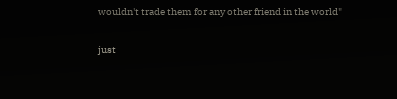wouldn't trade them for any other friend in the world"

just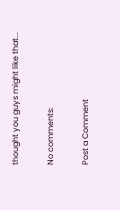thought you guys might like that...

No comments:

Post a Comment